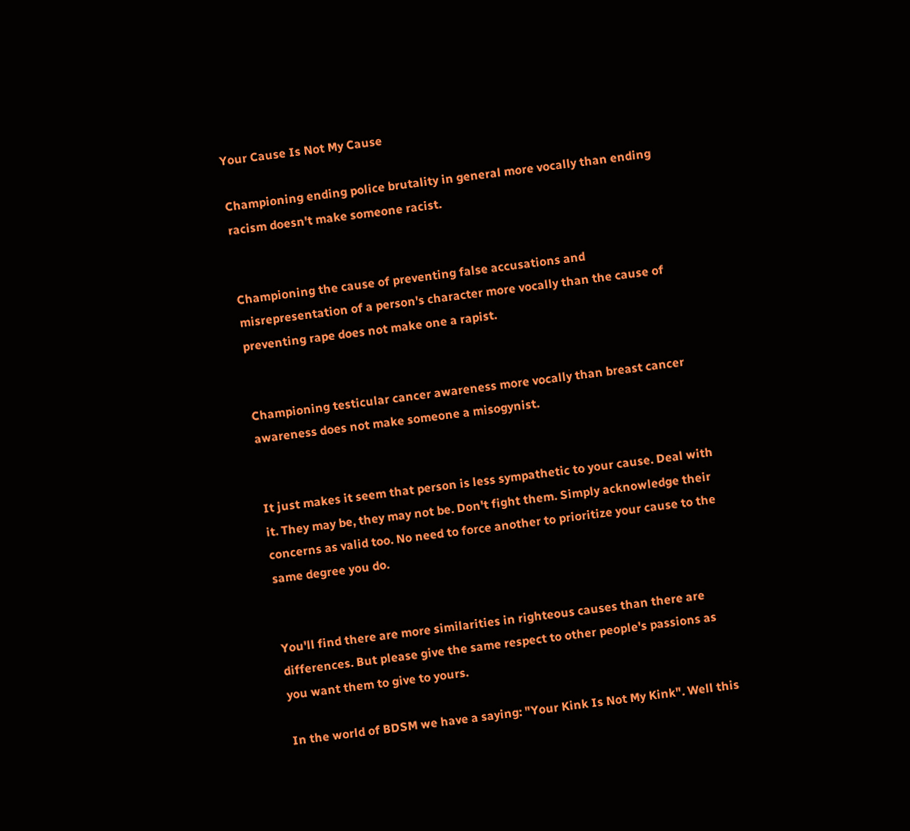Your Cause Is Not My Cause

Championing ending police brutality in general more vocally than ending racism doesn't make someone racist.


Championing the cause of preventing false accusations and misrepresentation of a person's character more vocally than the cause of preventing rape does not make one a rapist.


Championing testicular cancer awareness more vocally than breast cancer awareness does not make someone a misogynist.


It just makes it seem that person is less sympathetic to your cause. Deal with it. They may be, they may not be. Don't fight them. Simply acknowledge their concerns as valid too. No need to force another to prioritize your cause to the same degree you do.


You'll find there are more similarities in righteous causes than there are differences. But please give the same respect to other people's passions as you want them to give to yours.

In the world of BDSM we have a saying: "Your Kink Is Not My Kink". Well this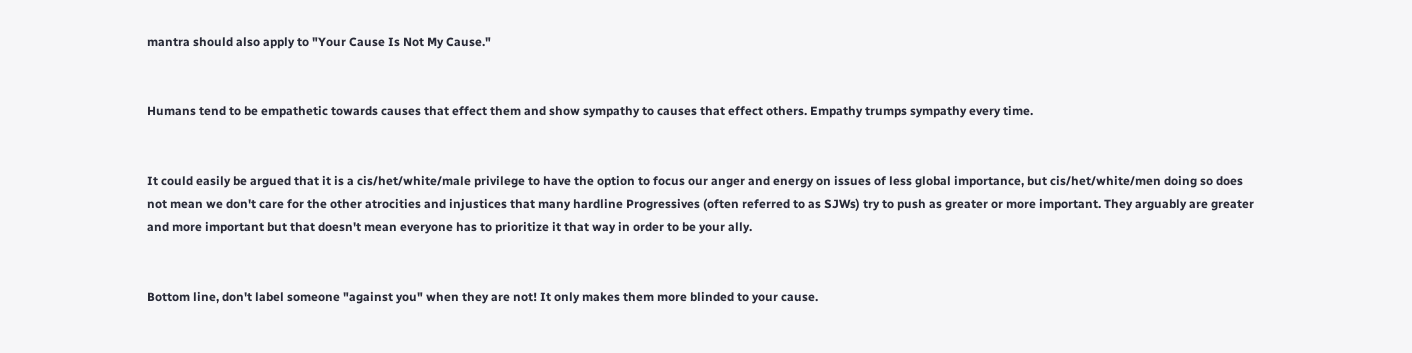mantra should also apply to "Your Cause Is Not My Cause."


Humans tend to be empathetic towards causes that effect them and show sympathy to causes that effect others. Empathy trumps sympathy every time.


It could easily be argued that it is a cis/het/white/male privilege to have the option to focus our anger and energy on issues of less global importance, but cis/het/white/men doing so does not mean we don't care for the other atrocities and injustices that many hardline Progressives (often referred to as SJWs) try to push as greater or more important. They arguably are greater and more important but that doesn't mean everyone has to prioritize it that way in order to be your ally.


Bottom line, don't label someone "against you" when they are not! It only makes them more blinded to your cause.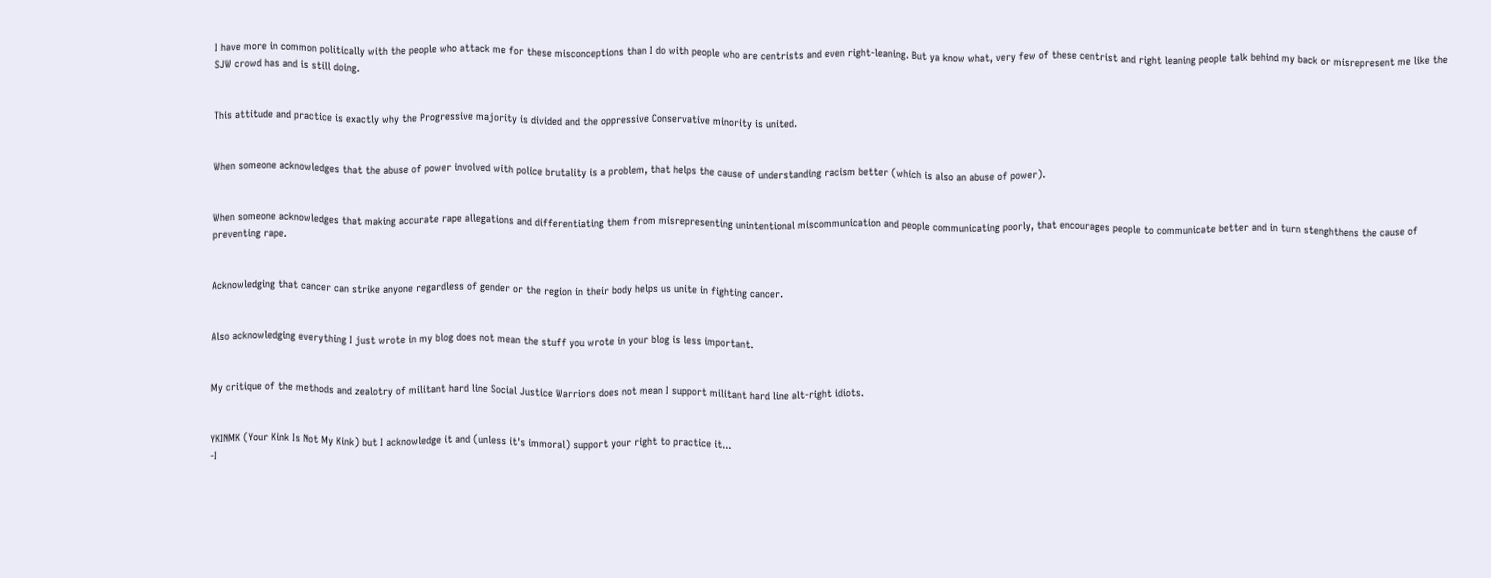I have more in common politically with the people who attack me for these misconceptions than I do with people who are centrists and even right-leaning. But ya know what, very few of these centrist and right leaning people talk behind my back or misrepresent me like the SJW crowd has and is still doing.


This attitude and practice is exactly why the Progressive majority is divided and the oppressive Conservative minority is united.


When someone acknowledges that the abuse of power involved with police brutality is a problem, that helps the cause of understanding racism better (which is also an abuse of power).


When someone acknowledges that making accurate rape allegations and differentiating them from misrepresenting unintentional miscommunication and people communicating poorly, that encourages people to communicate better and in turn stenghthens the cause of preventing rape.


Acknowledging that cancer can strike anyone regardless of gender or the region in their body helps us unite in fighting cancer.


Also acknowledging everything I just wrote in my blog does not mean the stuff you wrote in your blog is less important.


My critique of the methods and zealotry of militant hard line Social Justice Warriors does not mean I support militant hard line alt-right idiots.


YKINMK (Your Kink Is Not My Kink) but I acknowledge it and (unless it's immoral) support your right to practice it...
-I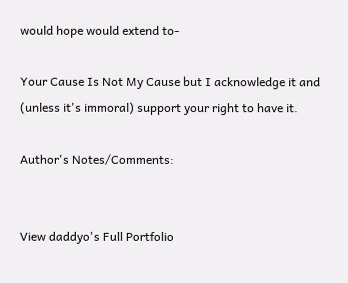would hope would extend to-

Your Cause Is Not My Cause but I acknowledge it and (unless it's immoral) support your right to have it.

Author's Notes/Comments:


View daddyo's Full Portfolio